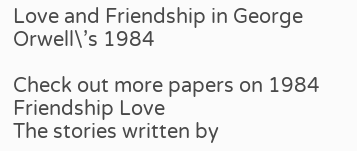Love and Friendship in George Orwell\’s 1984

Check out more papers on 1984 Friendship Love
The stories written by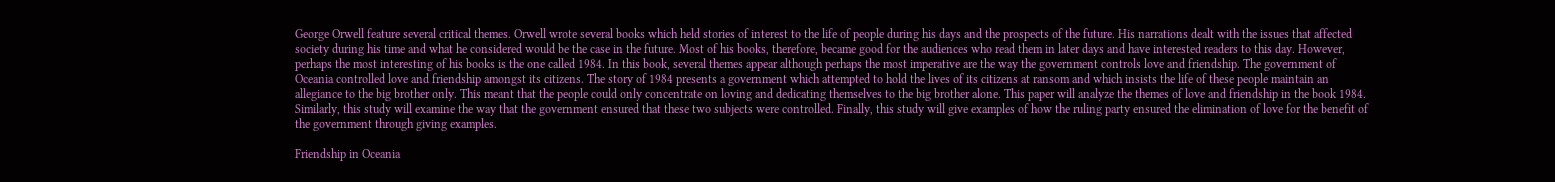George Orwell feature several critical themes. Orwell wrote several books which held stories of interest to the life of people during his days and the prospects of the future. His narrations dealt with the issues that affected society during his time and what he considered would be the case in the future. Most of his books, therefore, became good for the audiences who read them in later days and have interested readers to this day. However, perhaps the most interesting of his books is the one called 1984. In this book, several themes appear although perhaps the most imperative are the way the government controls love and friendship. The government of Oceania controlled love and friendship amongst its citizens. The story of 1984 presents a government which attempted to hold the lives of its citizens at ransom and which insists the life of these people maintain an allegiance to the big brother only. This meant that the people could only concentrate on loving and dedicating themselves to the big brother alone. This paper will analyze the themes of love and friendship in the book 1984. Similarly, this study will examine the way that the government ensured that these two subjects were controlled. Finally, this study will give examples of how the ruling party ensured the elimination of love for the benefit of the government through giving examples.

Friendship in Oceania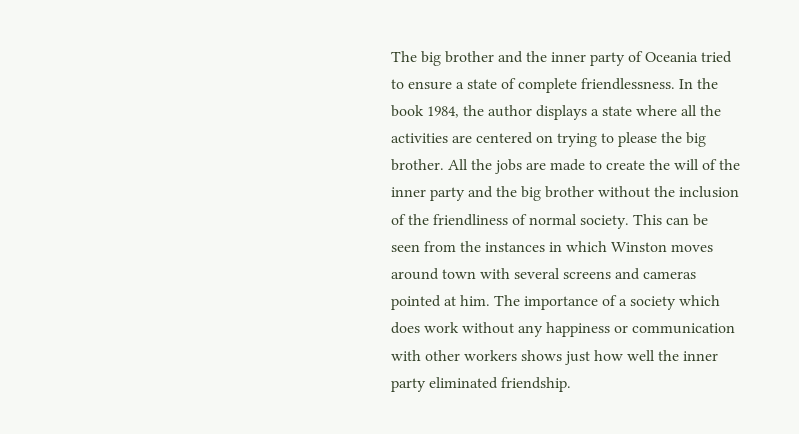The big brother and the inner party of Oceania tried to ensure a state of complete friendlessness. In the book 1984, the author displays a state where all the activities are centered on trying to please the big brother. All the jobs are made to create the will of the inner party and the big brother without the inclusion of the friendliness of normal society. This can be seen from the instances in which Winston moves around town with several screens and cameras pointed at him. The importance of a society which does work without any happiness or communication with other workers shows just how well the inner party eliminated friendship.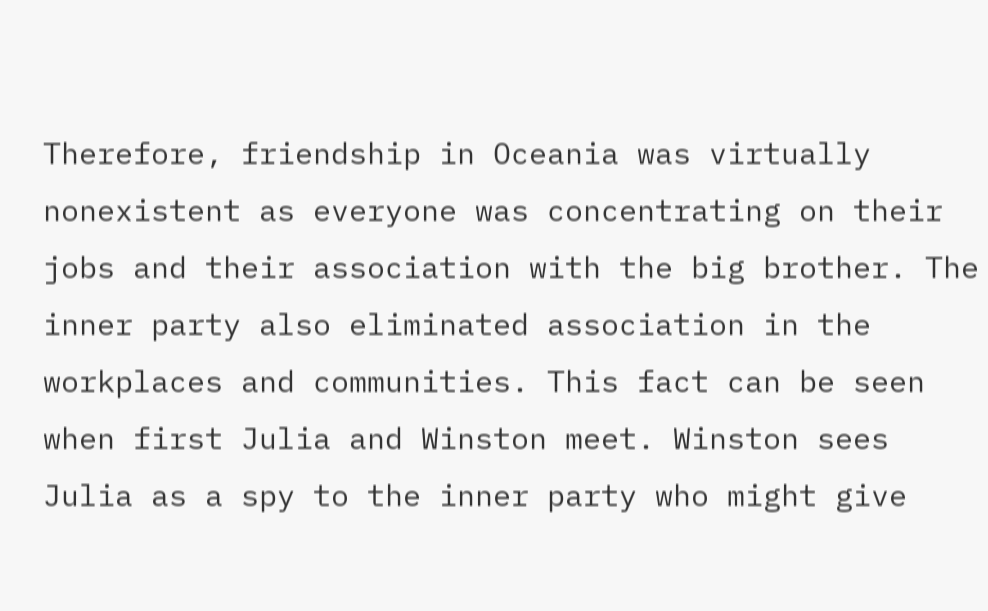Therefore, friendship in Oceania was virtually nonexistent as everyone was concentrating on their jobs and their association with the big brother. The inner party also eliminated association in the workplaces and communities. This fact can be seen when first Julia and Winston meet. Winston sees Julia as a spy to the inner party who might give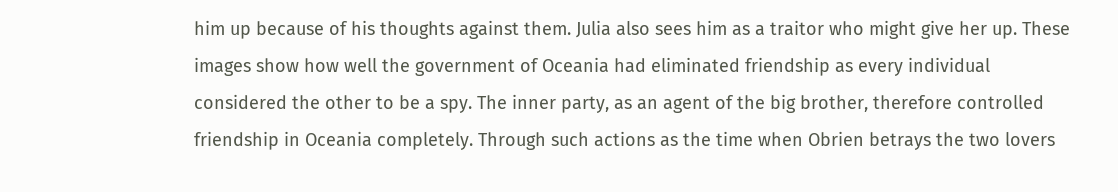him up because of his thoughts against them. Julia also sees him as a traitor who might give her up. These images show how well the government of Oceania had eliminated friendship as every individual considered the other to be a spy. The inner party, as an agent of the big brother, therefore controlled friendship in Oceania completely. Through such actions as the time when Obrien betrays the two lovers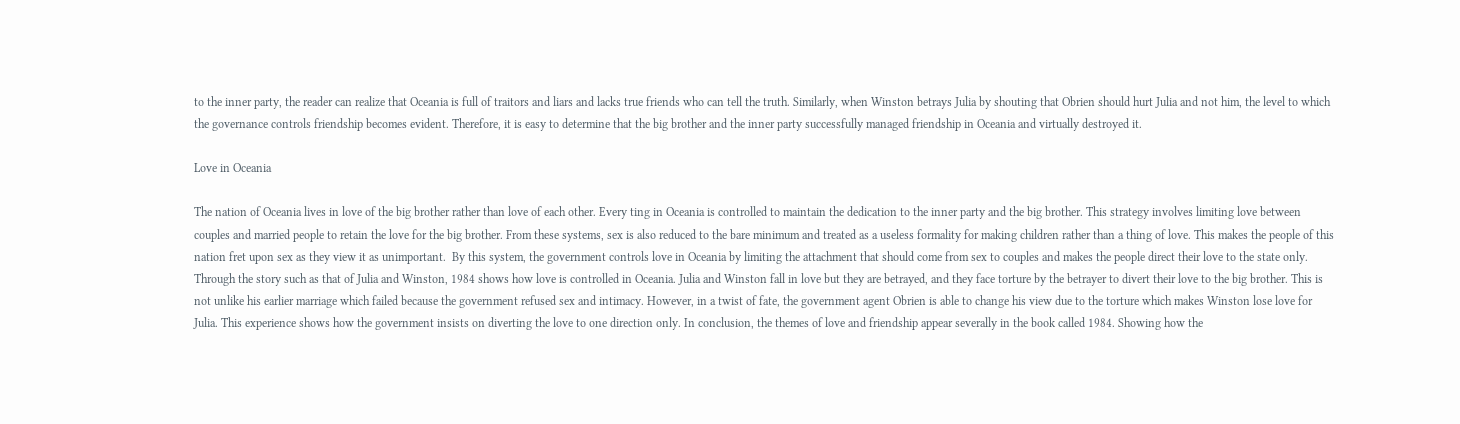to the inner party, the reader can realize that Oceania is full of traitors and liars and lacks true friends who can tell the truth. Similarly, when Winston betrays Julia by shouting that Obrien should hurt Julia and not him, the level to which the governance controls friendship becomes evident. Therefore, it is easy to determine that the big brother and the inner party successfully managed friendship in Oceania and virtually destroyed it.

Love in Oceania

The nation of Oceania lives in love of the big brother rather than love of each other. Every ting in Oceania is controlled to maintain the dedication to the inner party and the big brother. This strategy involves limiting love between couples and married people to retain the love for the big brother. From these systems, sex is also reduced to the bare minimum and treated as a useless formality for making children rather than a thing of love. This makes the people of this nation fret upon sex as they view it as unimportant.  By this system, the government controls love in Oceania by limiting the attachment that should come from sex to couples and makes the people direct their love to the state only. Through the story such as that of Julia and Winston, 1984 shows how love is controlled in Oceania. Julia and Winston fall in love but they are betrayed, and they face torture by the betrayer to divert their love to the big brother. This is not unlike his earlier marriage which failed because the government refused sex and intimacy. However, in a twist of fate, the government agent Obrien is able to change his view due to the torture which makes Winston lose love for Julia. This experience shows how the government insists on diverting the love to one direction only. In conclusion, the themes of love and friendship appear severally in the book called 1984. Showing how the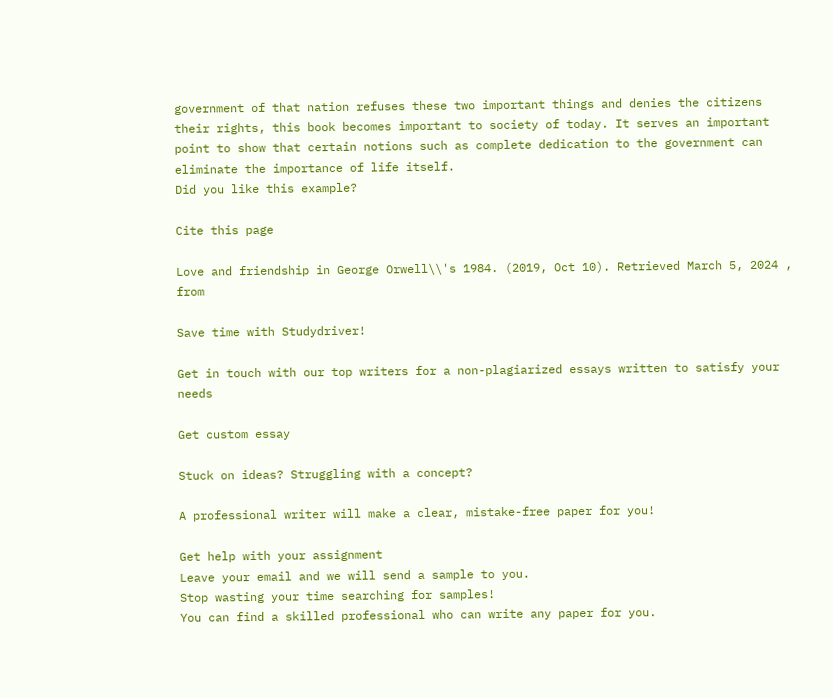government of that nation refuses these two important things and denies the citizens their rights, this book becomes important to society of today. It serves an important point to show that certain notions such as complete dedication to the government can eliminate the importance of life itself.
Did you like this example?

Cite this page

Love and friendship in George Orwell\\'s 1984. (2019, Oct 10). Retrieved March 5, 2024 , from

Save time with Studydriver!

Get in touch with our top writers for a non-plagiarized essays written to satisfy your needs

Get custom essay

Stuck on ideas? Struggling with a concept?

A professional writer will make a clear, mistake-free paper for you!

Get help with your assignment
Leave your email and we will send a sample to you.
Stop wasting your time searching for samples!
You can find a skilled professional who can write any paper for you.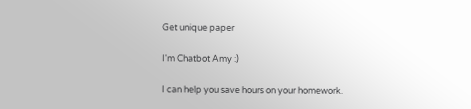Get unique paper

I'm Chatbot Amy :)

I can help you save hours on your homework.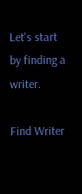Let's start by finding a writer.

Find Writer